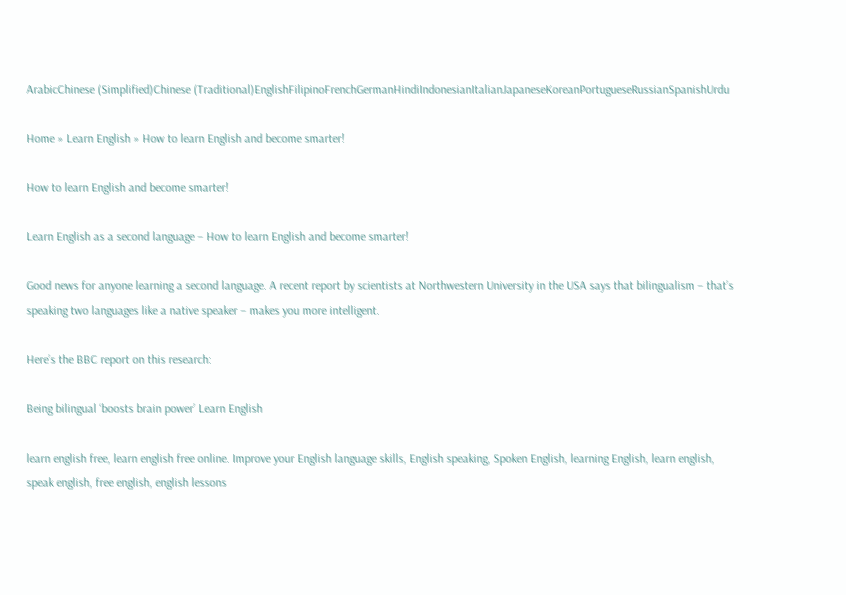ArabicChinese (Simplified)Chinese (Traditional)EnglishFilipinoFrenchGermanHindiIndonesianItalianJapaneseKoreanPortugueseRussianSpanishUrdu

Home » Learn English » How to learn English and become smarter!

How to learn English and become smarter!

Learn English as a second language – How to learn English and become smarter!

Good news for anyone learning a second language. A recent report by scientists at Northwestern University in the USA says that bilingualism – that’s speaking two languages like a native speaker – makes you more intelligent.

Here’s the BBC report on this research:

Being bilingual ‘boosts brain power’ Learn English

learn english free, learn english free online. Improve your English language skills, English speaking, Spoken English, learning English, learn english, speak english, free english, english lessons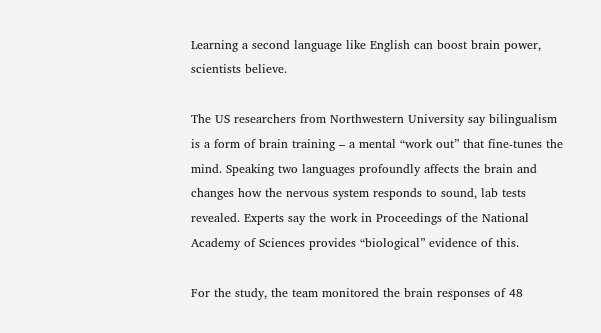Learning a second language like English can boost brain power, scientists believe.

The US researchers from Northwestern University say bilingualism is a form of brain training – a mental “work out” that fine-tunes the mind. Speaking two languages profoundly affects the brain and changes how the nervous system responds to sound, lab tests revealed. Experts say the work in Proceedings of the National Academy of Sciences provides “biological” evidence of this.

For the study, the team monitored the brain responses of 48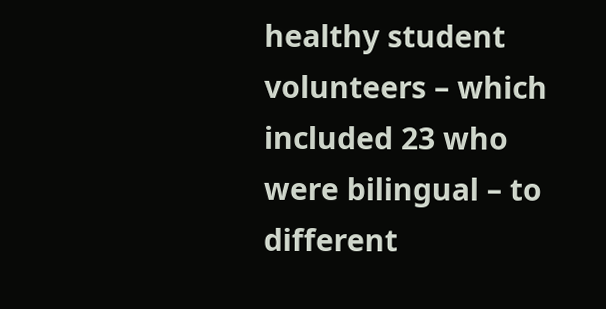healthy student volunteers – which included 23 who were bilingual – to different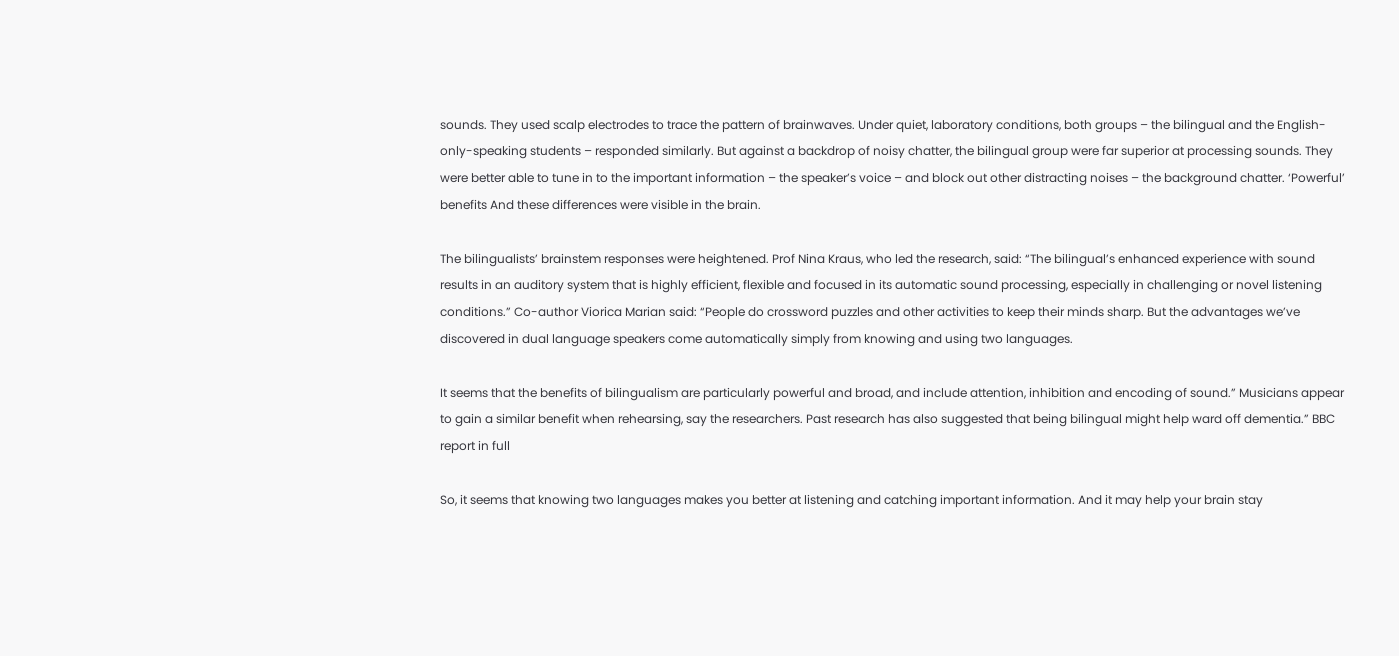sounds. They used scalp electrodes to trace the pattern of brainwaves. Under quiet, laboratory conditions, both groups – the bilingual and the English-only-speaking students – responded similarly. But against a backdrop of noisy chatter, the bilingual group were far superior at processing sounds. They were better able to tune in to the important information – the speaker’s voice – and block out other distracting noises – the background chatter. ‘Powerful’ benefits And these differences were visible in the brain.

The bilingualists’ brainstem responses were heightened. Prof Nina Kraus, who led the research, said: “The bilingual’s enhanced experience with sound results in an auditory system that is highly efficient, flexible and focused in its automatic sound processing, especially in challenging or novel listening conditions.” Co-author Viorica Marian said: “People do crossword puzzles and other activities to keep their minds sharp. But the advantages we’ve discovered in dual language speakers come automatically simply from knowing and using two languages.

It seems that the benefits of bilingualism are particularly powerful and broad, and include attention, inhibition and encoding of sound.” Musicians appear to gain a similar benefit when rehearsing, say the researchers. Past research has also suggested that being bilingual might help ward off dementia.” BBC report in full

So, it seems that knowing two languages makes you better at listening and catching important information. And it may help your brain stay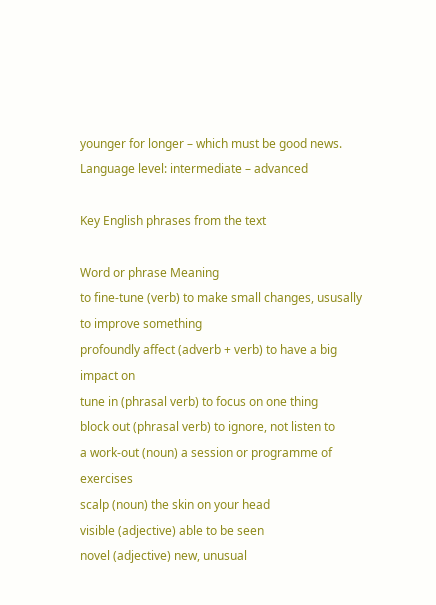younger for longer – which must be good news. Language level: intermediate – advanced

Key English phrases from the text

Word or phrase Meaning
to fine-tune (verb) to make small changes, ususally to improve something
profoundly affect (adverb + verb) to have a big impact on
tune in (phrasal verb) to focus on one thing
block out (phrasal verb) to ignore, not listen to
a work-out (noun) a session or programme of exercises
scalp (noun) the skin on your head
visible (adjective) able to be seen
novel (adjective) new, unusual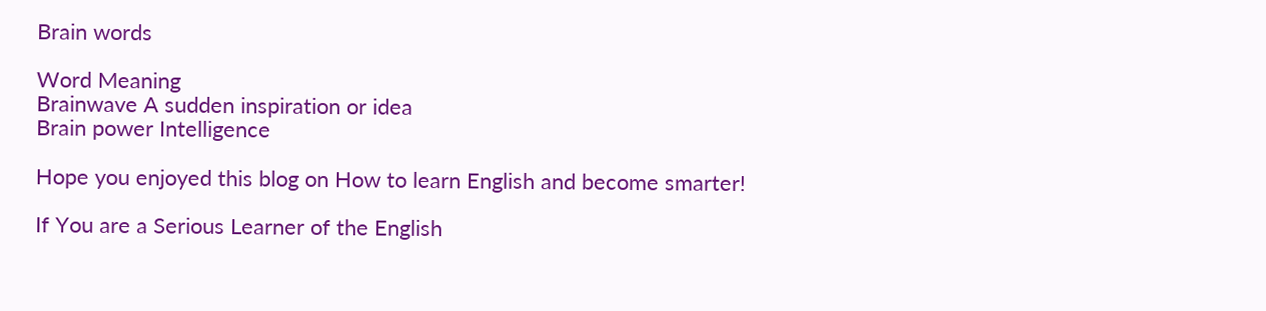Brain words

Word Meaning
Brainwave A sudden inspiration or idea
Brain power Intelligence

Hope you enjoyed this blog on How to learn English and become smarter!

If You are a Serious Learner of the English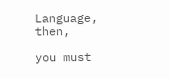Language, then,

you must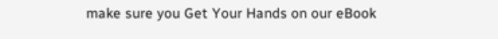make sure you Get Your Hands on our eBook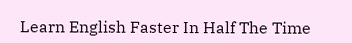Learn English Faster In Half The Time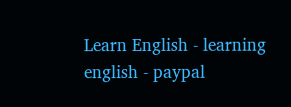Learn English - learning english - paypal